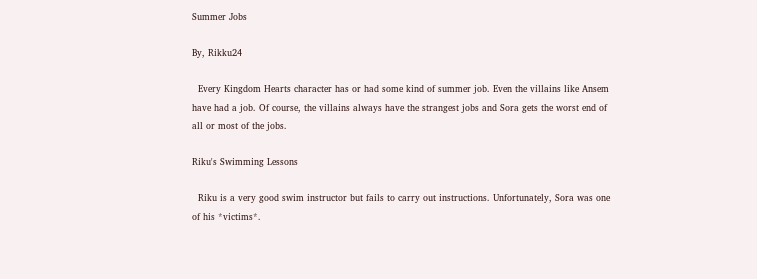Summer Jobs

By, Rikku24

  Every Kingdom Hearts character has or had some kind of summer job. Even the villains like Ansem have had a job. Of course, the villains always have the strangest jobs and Sora gets the worst end of all or most of the jobs.

Riku's Swimming Lessons

  Riku is a very good swim instructor but fails to carry out instructions. Unfortunately, Sora was one of his *victims*.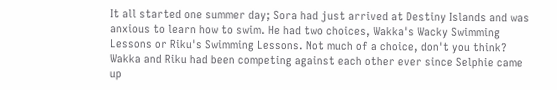It all started one summer day; Sora had just arrived at Destiny Islands and was anxious to learn how to swim. He had two choices, Wakka's Wacky Swimming Lessons or Riku's Swimming Lessons. Not much of a choice, don't you think? Wakka and Riku had been competing against each other ever since Selphie came up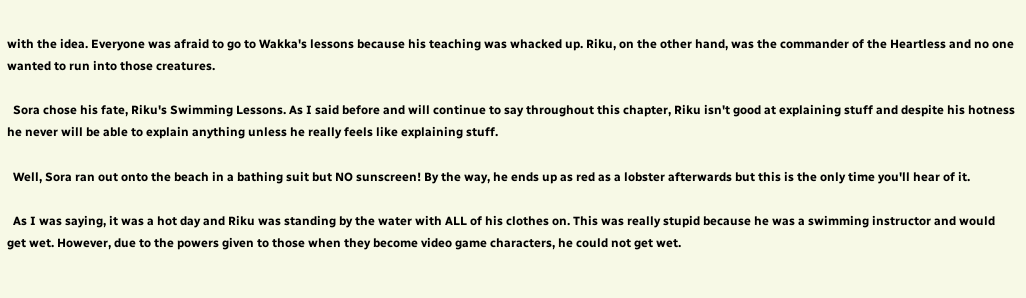with the idea. Everyone was afraid to go to Wakka's lessons because his teaching was whacked up. Riku, on the other hand, was the commander of the Heartless and no one wanted to run into those creatures.

  Sora chose his fate, Riku's Swimming Lessons. As I said before and will continue to say throughout this chapter, Riku isn't good at explaining stuff and despite his hotness he never will be able to explain anything unless he really feels like explaining stuff.

  Well, Sora ran out onto the beach in a bathing suit but NO sunscreen! By the way, he ends up as red as a lobster afterwards but this is the only time you'll hear of it.

  As I was saying, it was a hot day and Riku was standing by the water with ALL of his clothes on. This was really stupid because he was a swimming instructor and would get wet. However, due to the powers given to those when they become video game characters, he could not get wet.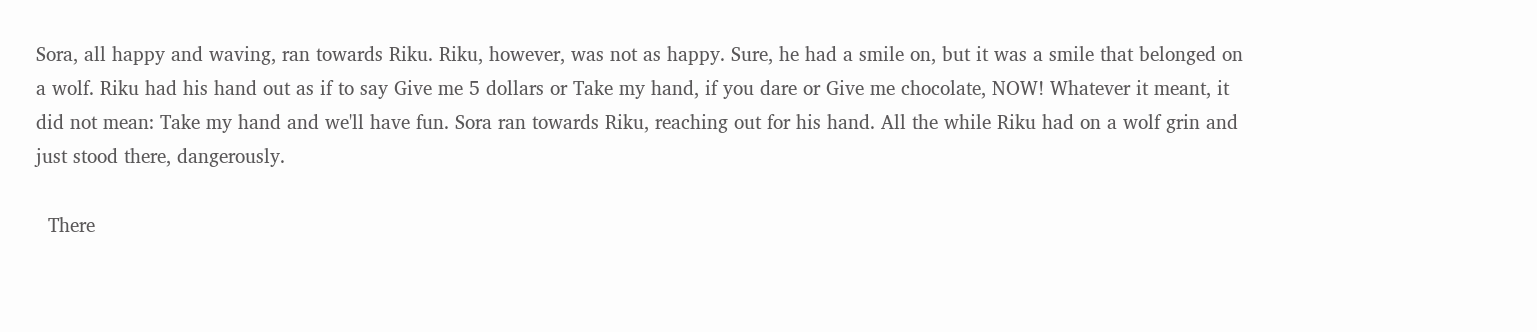Sora, all happy and waving, ran towards Riku. Riku, however, was not as happy. Sure, he had a smile on, but it was a smile that belonged on a wolf. Riku had his hand out as if to say Give me 5 dollars or Take my hand, if you dare or Give me chocolate, NOW! Whatever it meant, it did not mean: Take my hand and we'll have fun. Sora ran towards Riku, reaching out for his hand. All the while Riku had on a wolf grin and just stood there, dangerously.

  There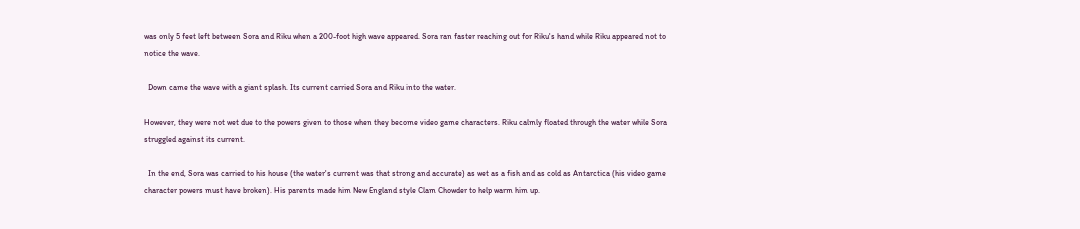was only 5 feet left between Sora and Riku when a 200-foot high wave appeared. Sora ran faster reaching out for Riku's hand while Riku appeared not to notice the wave.

  Down came the wave with a giant splash. Its current carried Sora and Riku into the water.

However, they were not wet due to the powers given to those when they become video game characters. Riku calmly floated through the water while Sora struggled against its current.

  In the end, Sora was carried to his house (the water's current was that strong and accurate) as wet as a fish and as cold as Antarctica (his video game character powers must have broken). His parents made him New England style Clam Chowder to help warm him up.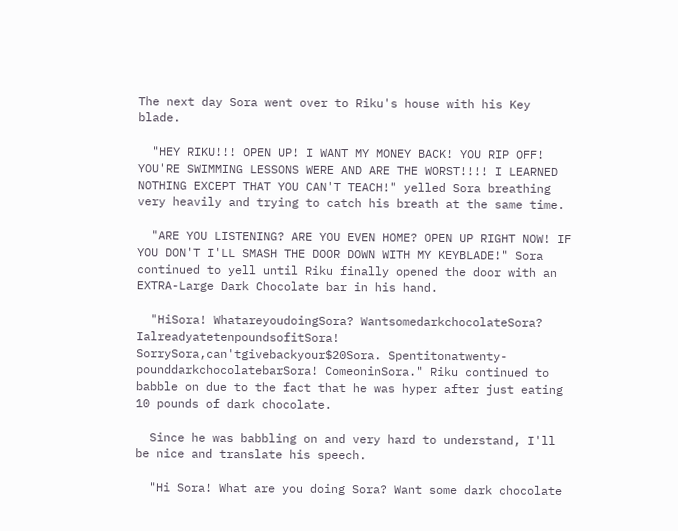The next day Sora went over to Riku's house with his Key blade.

  "HEY RIKU!!! OPEN UP! I WANT MY MONEY BACK! YOU RIP OFF! YOU'RE SWIMMING LESSONS WERE AND ARE THE WORST!!!! I LEARNED NOTHING EXCEPT THAT YOU CAN'T TEACH!" yelled Sora breathing very heavily and trying to catch his breath at the same time.

  "ARE YOU LISTENING? ARE YOU EVEN HOME? OPEN UP RIGHT NOW! IF YOU DON'T I'LL SMASH THE DOOR DOWN WITH MY KEYBLADE!" Sora continued to yell until Riku finally opened the door with an EXTRA-Large Dark Chocolate bar in his hand.

  "HiSora! WhatareyoudoingSora? WantsomedarkchocolateSora? IalreadyatetenpoundsofitSora! SorrySora,can'tgivebackyour$20Sora. Spentitonatwenty-pounddarkchocolatebarSora! ComeoninSora." Riku continued to babble on due to the fact that he was hyper after just eating 10 pounds of dark chocolate.

  Since he was babbling on and very hard to understand, I'll be nice and translate his speech.

  "Hi Sora! What are you doing Sora? Want some dark chocolate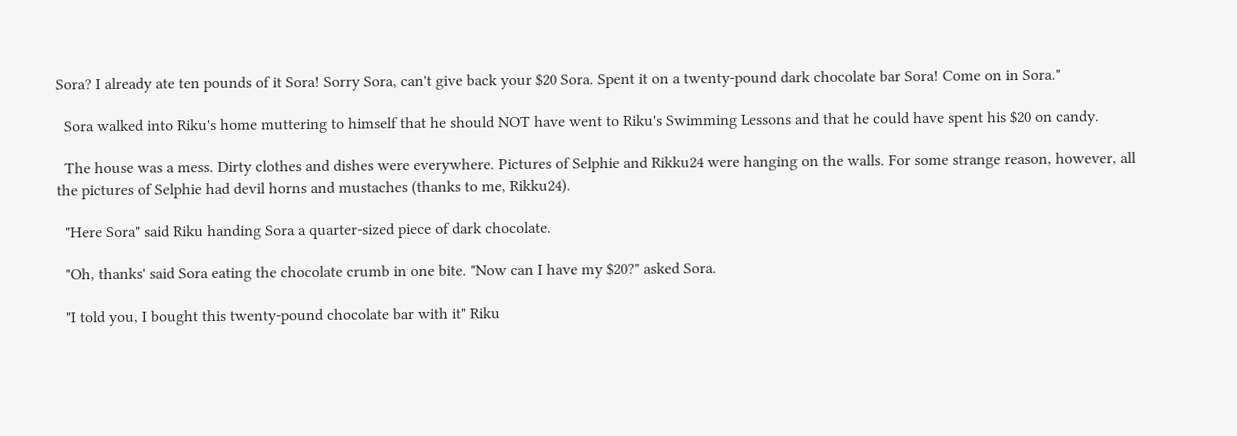Sora? I already ate ten pounds of it Sora! Sorry Sora, can't give back your $20 Sora. Spent it on a twenty-pound dark chocolate bar Sora! Come on in Sora."

  Sora walked into Riku's home muttering to himself that he should NOT have went to Riku's Swimming Lessons and that he could have spent his $20 on candy.

  The house was a mess. Dirty clothes and dishes were everywhere. Pictures of Selphie and Rikku24 were hanging on the walls. For some strange reason, however, all the pictures of Selphie had devil horns and mustaches (thanks to me, Rikku24).

  "Here Sora" said Riku handing Sora a quarter-sized piece of dark chocolate.

  "Oh, thanks' said Sora eating the chocolate crumb in one bite. "Now can I have my $20?" asked Sora.

  "I told you, I bought this twenty-pound chocolate bar with it" Riku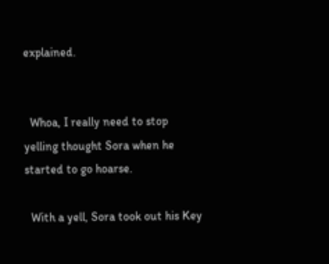explained.


  Whoa, I really need to stop yelling thought Sora when he started to go hoarse.

  With a yell, Sora took out his Key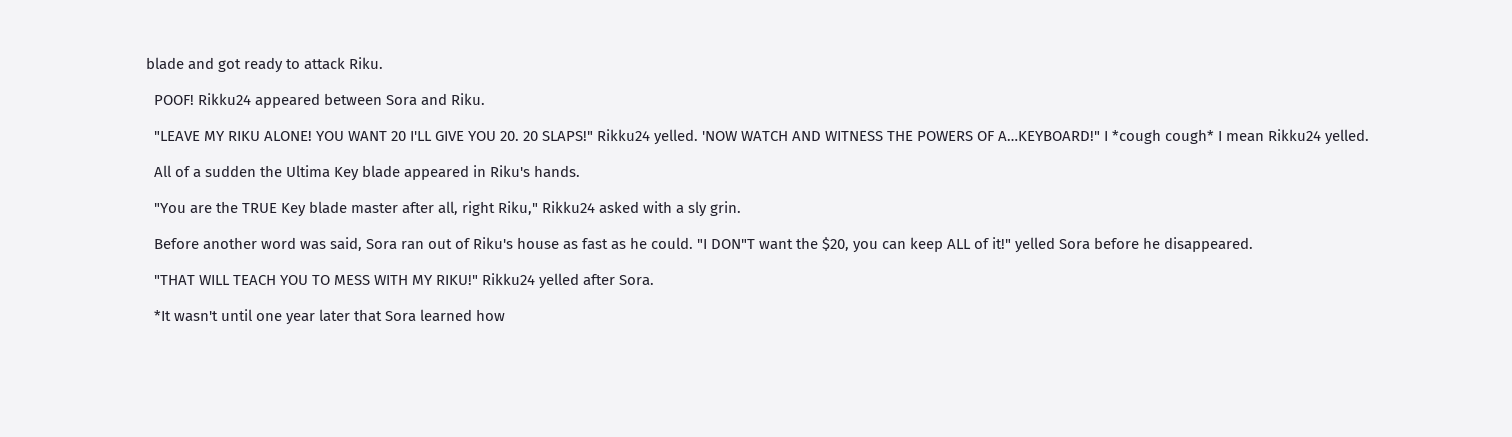blade and got ready to attack Riku.

  POOF! Rikku24 appeared between Sora and Riku.

  "LEAVE MY RIKU ALONE! YOU WANT 20 I'LL GIVE YOU 20. 20 SLAPS!" Rikku24 yelled. 'NOW WATCH AND WITNESS THE POWERS OF A…KEYBOARD!" I *cough cough* I mean Rikku24 yelled.

  All of a sudden the Ultima Key blade appeared in Riku's hands.

  "You are the TRUE Key blade master after all, right Riku," Rikku24 asked with a sly grin.

  Before another word was said, Sora ran out of Riku's house as fast as he could. "I DON"T want the $20, you can keep ALL of it!" yelled Sora before he disappeared.

  "THAT WILL TEACH YOU TO MESS WITH MY RIKU!" Rikku24 yelled after Sora.

  *It wasn't until one year later that Sora learned how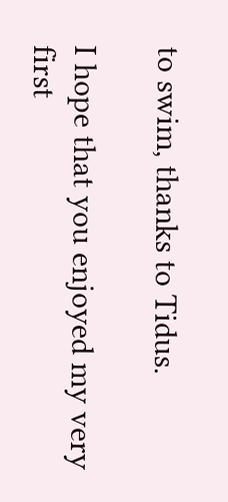to swim, thanks to Tidus.

I hope that you enjoyed my very first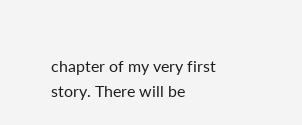chapter of my very first story. There will be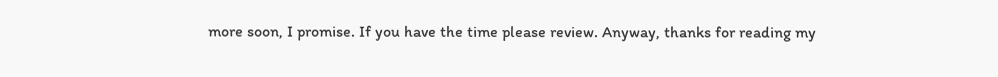more soon, I promise. If you have the time please review. Anyway, thanks for reading my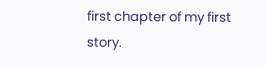first chapter of my first story.